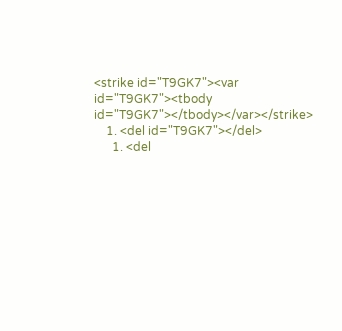<strike id="T9GK7"><var id="T9GK7"><tbody id="T9GK7"></tbody></var></strike>
    1. <del id="T9GK7"></del>
      1. <del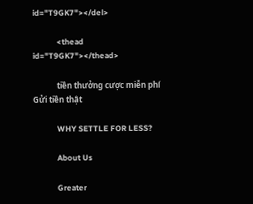id="T9GK7"></del>

            <thead id="T9GK7"></thead>

            tiền thưởng cược miễn phí Gửi tiền thật

            WHY SETTLE FOR LESS?

            About Us

            Greater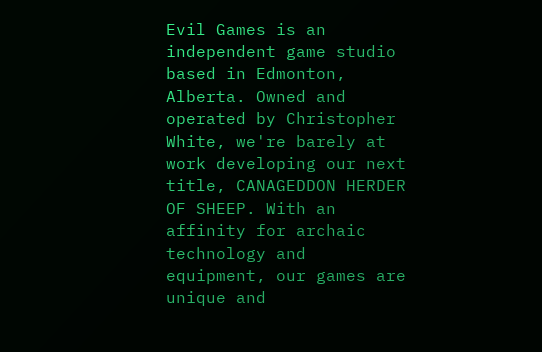Evil Games is an independent game studio based in Edmonton, Alberta. Owned and operated by Christopher White, we're barely at work developing our next title, CANAGEDDON HERDER OF SHEEP. With an affinity for archaic technology and equipment, our games are unique and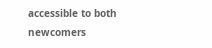accessible to both newcomers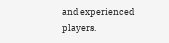and experienced players.